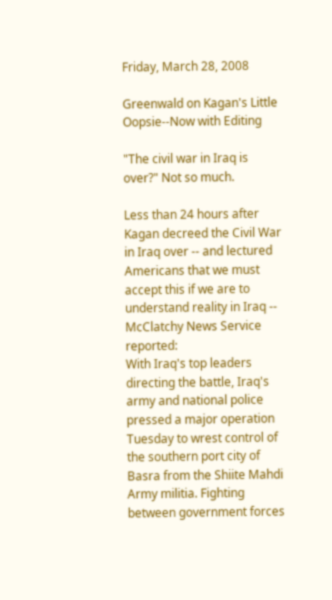Friday, March 28, 2008

Greenwald on Kagan's Little Oopsie--Now with Editing

"The civil war in Iraq is over?" Not so much.

Less than 24 hours after Kagan decreed the Civil War in Iraq over -- and lectured Americans that we must accept this if we are to understand reality in Iraq -- McClatchy News Service reported:
With Iraq's top leaders directing the battle, Iraq's army and national police pressed a major operation Tuesday to wrest control of the southern port city of Basra from the Shiite Mahdi Army militia. Fighting between government forces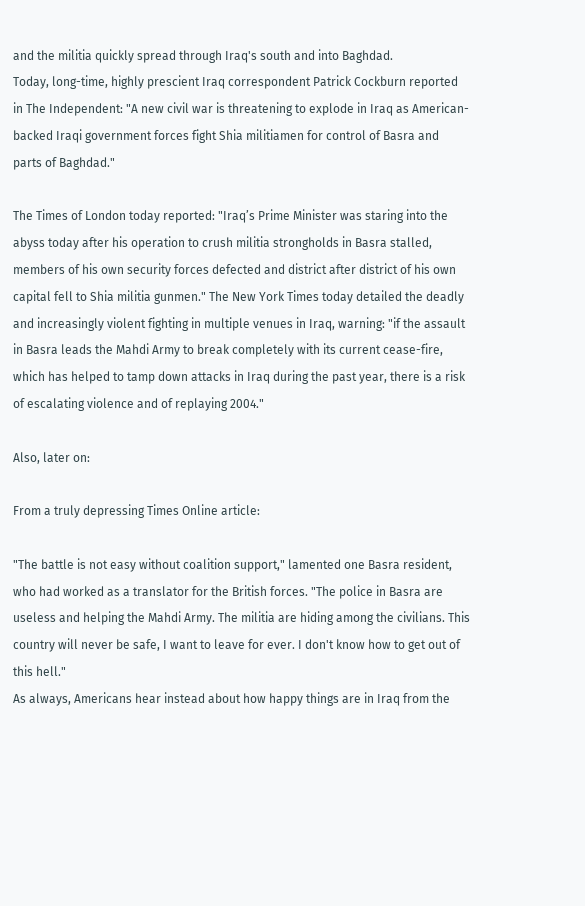and the militia quickly spread through Iraq's south and into Baghdad.
Today, long-time, highly prescient Iraq correspondent Patrick Cockburn reported in The Independent: "A new civil war is threatening to explode in Iraq as American-backed Iraqi government forces fight Shia militiamen for control of Basra and parts of Baghdad."

The Times of London today reported: "Iraq’s Prime Minister was staring into the abyss today after his operation to crush militia strongholds in Basra stalled, members of his own security forces defected and district after district of his own capital fell to Shia militia gunmen." The New York Times today detailed the deadly and increasingly violent fighting in multiple venues in Iraq, warning: "if the assault in Basra leads the Mahdi Army to break completely with its current cease-fire, which has helped to tamp down attacks in Iraq during the past year, there is a risk of escalating violence and of replaying 2004."

Also, later on:

From a truly depressing Times Online article:

"The battle is not easy without coalition support," lamented one Basra resident, who had worked as a translator for the British forces. "The police in Basra are useless and helping the Mahdi Army. The militia are hiding among the civilians. This country will never be safe, I want to leave for ever. I don't know how to get out of this hell."
As always, Americans hear instead about how happy things are in Iraq from the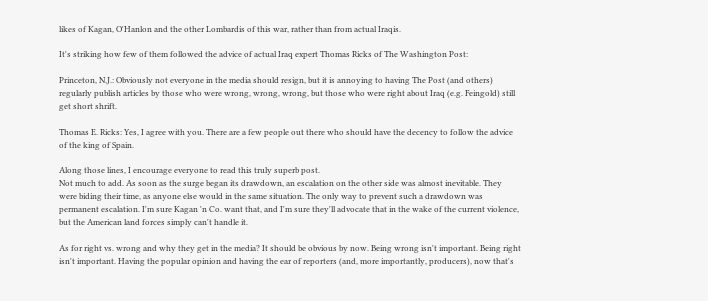likes of Kagan, O'Hanlon and the other Lombardis of this war, rather than from actual Iraqis.

It's striking how few of them followed the advice of actual Iraq expert Thomas Ricks of The Washington Post:

Princeton, N.J.: Obviously not everyone in the media should resign, but it is annoying to having The Post (and others) regularly publish articles by those who were wrong, wrong, wrong, but those who were right about Iraq (e.g. Feingold) still get short shrift.

Thomas E. Ricks: Yes, I agree with you. There are a few people out there who should have the decency to follow the advice of the king of Spain.

Along those lines, I encourage everyone to read this truly superb post.
Not much to add. As soon as the surge began its drawdown, an escalation on the other side was almost inevitable. They were biding their time, as anyone else would in the same situation. The only way to prevent such a drawdown was permanent escalation. I'm sure Kagan 'n Co. want that, and I'm sure they'll advocate that in the wake of the current violence, but the American land forces simply can't handle it.

As for right vs. wrong and why they get in the media? It should be obvious by now. Being wrong isn't important. Being right isn't important. Having the popular opinion and having the ear of reporters (and, more importantly, producers), now that's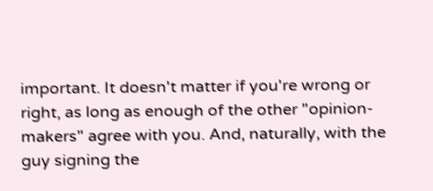important. It doesn't matter if you're wrong or right, as long as enough of the other "opinion-makers" agree with you. And, naturally, with the guy signing the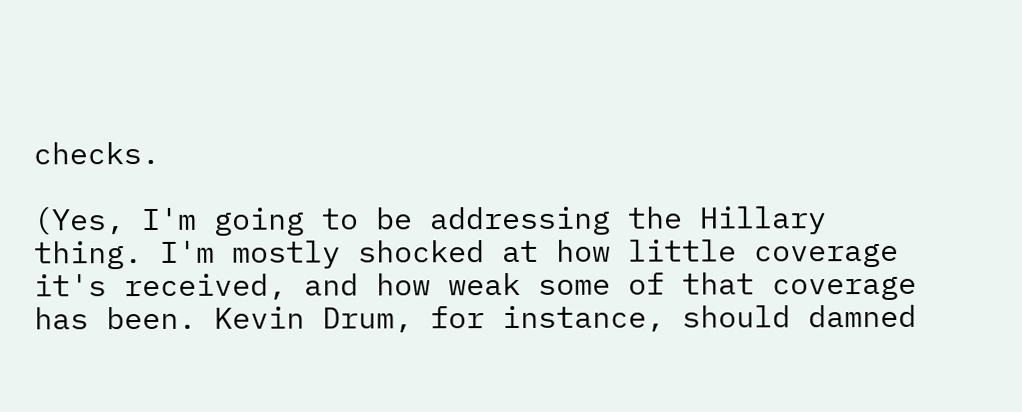checks.

(Yes, I'm going to be addressing the Hillary thing. I'm mostly shocked at how little coverage it's received, and how weak some of that coverage has been. Kevin Drum, for instance, should damned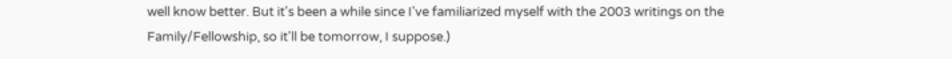well know better. But it's been a while since I've familiarized myself with the 2003 writings on the Family/Fellowship, so it'll be tomorrow, I suppose.)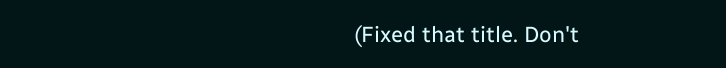(Fixed that title. Don't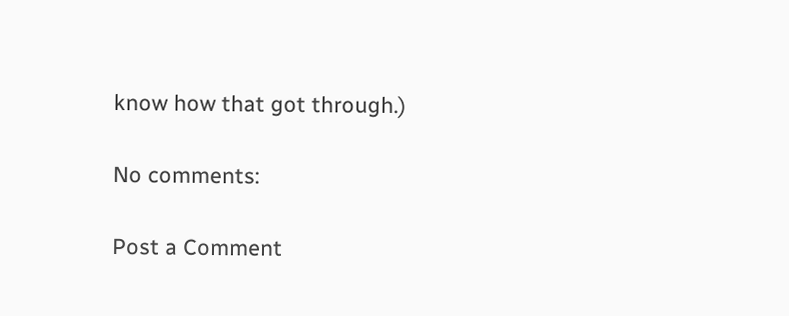know how that got through.)

No comments:

Post a Comment